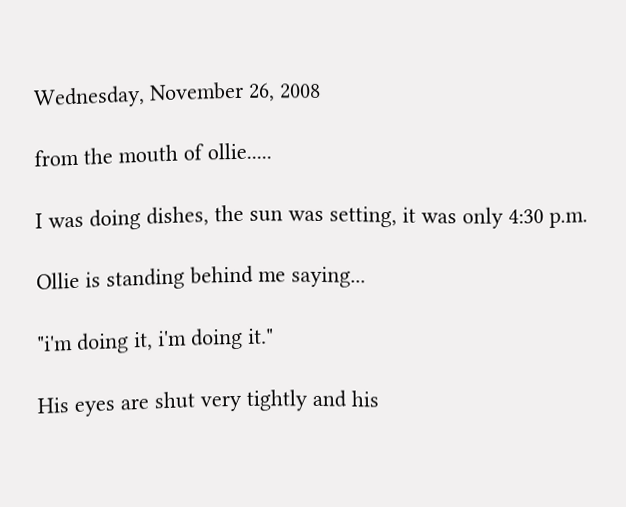Wednesday, November 26, 2008

from the mouth of ollie.....

I was doing dishes, the sun was setting, it was only 4:30 p.m.

Ollie is standing behind me saying...

"i'm doing it, i'm doing it."

His eyes are shut very tightly and his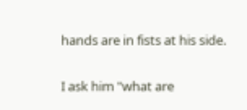hands are in fists at his side.

I ask him "what are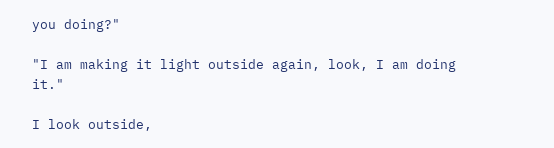you doing?"

"I am making it light outside again, look, I am doing it."

I look outside,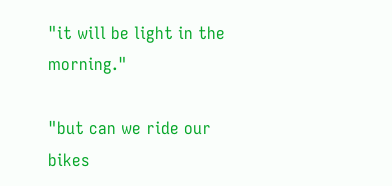"it will be light in the morning."

"but can we ride our bikes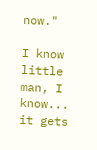now."

I know little man, I know... it gets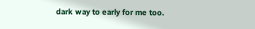dark way to early for me too.